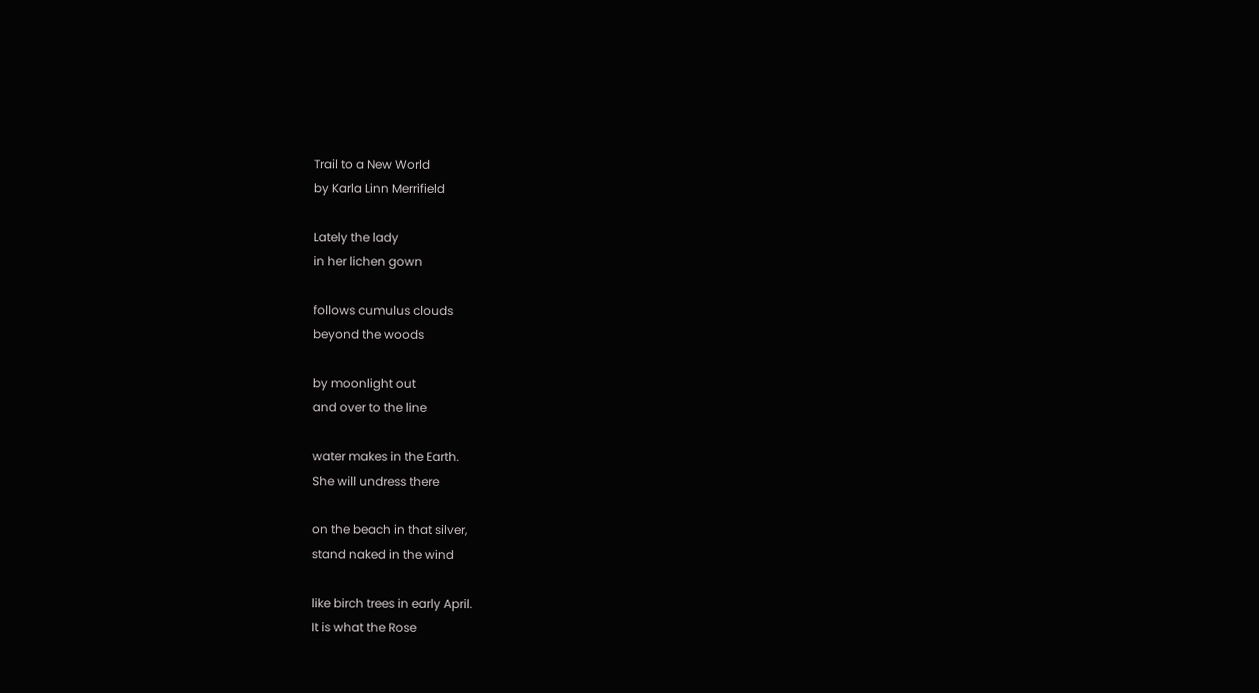Trail to a New World
by Karla Linn Merrifield

Lately the lady
in her lichen gown

follows cumulus clouds
beyond the woods

by moonlight out
and over to the line

water makes in the Earth.
She will undress there

on the beach in that silver,
stand naked in the wind

like birch trees in early April.
It is what the Rose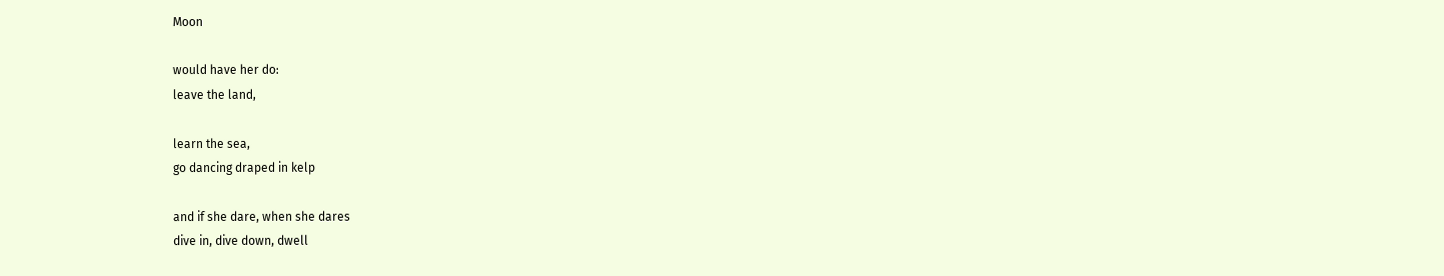Moon

would have her do:
leave the land,

learn the sea,
go dancing draped in kelp

and if she dare, when she dares
dive in, dive down, dwell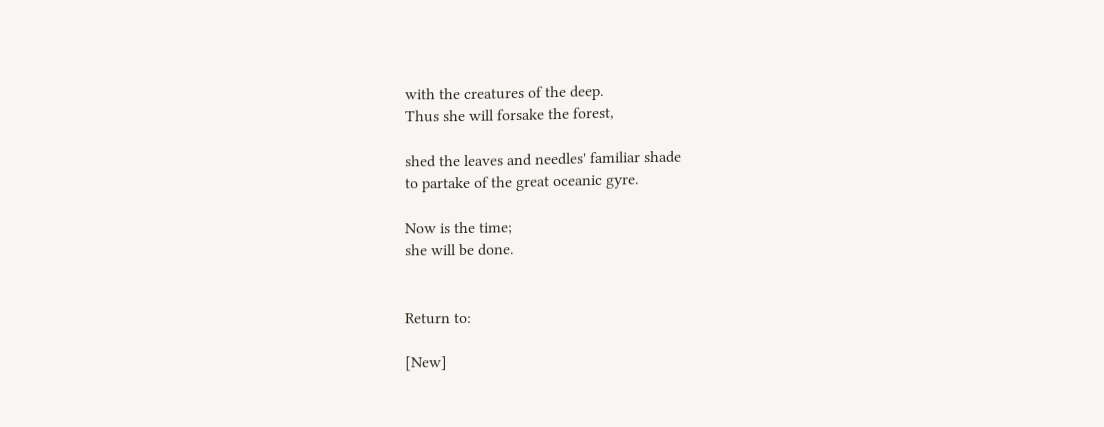with the creatures of the deep.
Thus she will forsake the forest,

shed the leaves and needles' familiar shade
to partake of the great oceanic gyre.

Now is the time;
she will be done.


Return to:

[New]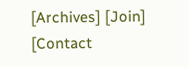[Archives] [Join] [Contact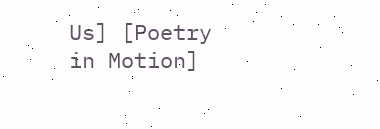Us] [Poetry in Motion]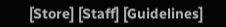[Store] [Staff] [Guidelines]